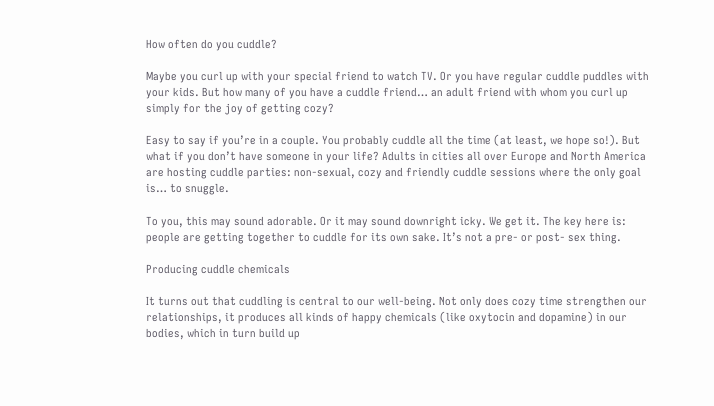How often do you cuddle?

Maybe you curl up with your special friend to watch TV. Or you have regular cuddle puddles with your kids. But how many of you have a cuddle friend… an adult friend with whom you curl up simply for the joy of getting cozy?

Easy to say if you’re in a couple. You probably cuddle all the time (at least, we hope so!). But what if you don’t have someone in your life? Adults in cities all over Europe and North America are hosting cuddle parties: non-sexual, cozy and friendly cuddle sessions where the only goal is… to snuggle.

To you, this may sound adorable. Or it may sound downright icky. We get it. The key here is: people are getting together to cuddle for its own sake. It’s not a pre- or post- sex thing.

Producing cuddle chemicals

It turns out that cuddling is central to our well-being. Not only does cozy time strengthen our relationships, it produces all kinds of happy chemicals (like oxytocin and dopamine) in our bodies, which in turn build up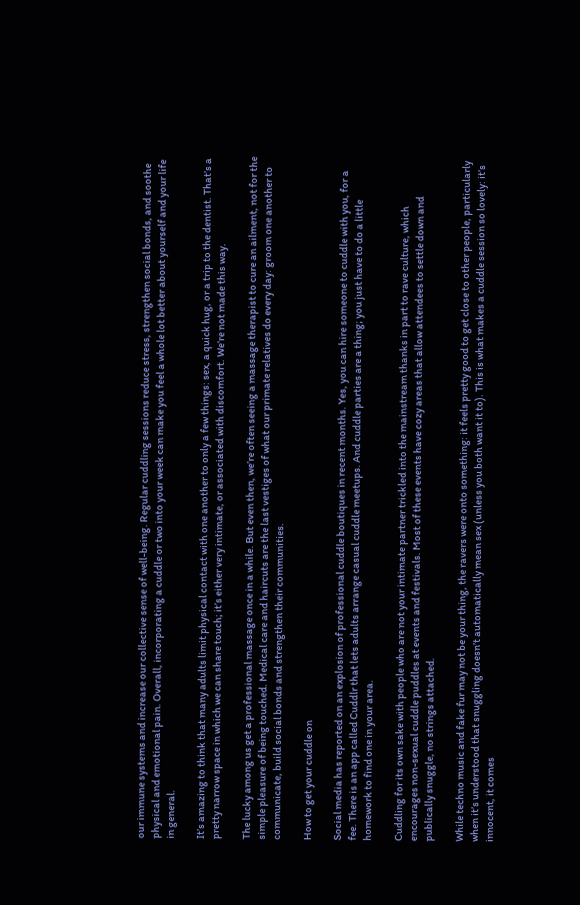our immune systems and increase our collective sense of well-being. Regular cuddling sessions reduce stress, strengthen social bonds, and soothe physical and emotional pain. Overall, incorporating a cuddle or two into your week can make you feel a whole lot better about yourself and your life in general.

It’s amazing to think that many adults limit physical contact with one another to only a few things: sex, a quick hug, or a trip to the dentist. That’s a pretty narrow space in which we can share touch; it’s either very intimate, or associated with discomfort. We’re not made this way.

The lucky among us get a professional massage once in a while. But even then, we’re often seeing a massage therapist to cure an ailment, not for the simple pleasure of being touched. Medical care and haircuts are the last vestiges of what our primate relatives do every day: groom one another to communicate, build social bonds and strengthen their communities.

How to get your cuddle on

Social media has reported on an explosion of professional cuddle boutiques in recent months. Yes, you can hire someone to cuddle with you, for a fee. There is an app called Cuddlr that lets adults arrange casual cuddle meetups. And cuddle parties are a thing; you just have to do a little homework to find one in your area.

Cuddling for its own sake with people who are not your intimate partner trickled into the mainstream thanks in part to rave culture, which encourages non-sexual cuddle puddles at events and festivals. Most of these events have cozy areas that allow attendees to settle down and publically snuggle, no strings attached.

While techno music and fake fur may not be your thing, the ravers were onto something: it feels pretty good to get close to other people, particularly when it’s understood that snuggling doesn’t automatically mean sex (unless you both want it to). This is what makes a cuddle session so lovely: it’s innocent, it comes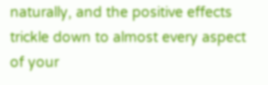naturally, and the positive effects trickle down to almost every aspect of your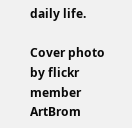daily life.

Cover photo by flickr member ArtBrom